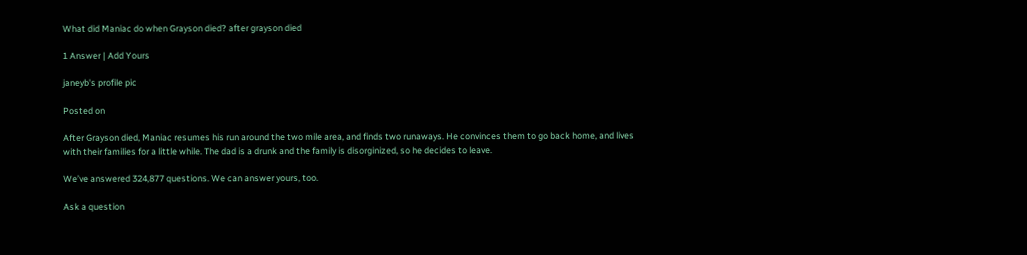What did Maniac do when Grayson died? after grayson died

1 Answer | Add Yours

janeyb's profile pic

Posted on

After Grayson died, Maniac resumes his run around the two mile area, and finds two runaways. He convinces them to go back home, and lives with their families for a little while. The dad is a drunk and the family is disorginized, so he decides to leave.

We’ve answered 324,877 questions. We can answer yours, too.

Ask a question